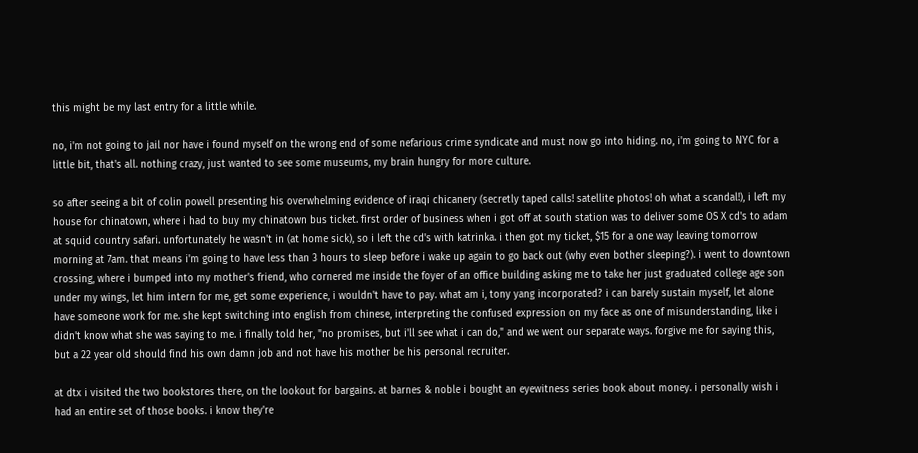this might be my last entry for a little while.

no, i'm not going to jail nor have i found myself on the wrong end of some nefarious crime syndicate and must now go into hiding. no, i'm going to NYC for a little bit, that's all. nothing crazy, just wanted to see some museums, my brain hungry for more culture.

so after seeing a bit of colin powell presenting his overwhelming evidence of iraqi chicanery (secretly taped calls! satellite photos! oh what a scandal!), i left my house for chinatown, where i had to buy my chinatown bus ticket. first order of business when i got off at south station was to deliver some OS X cd's to adam at squid country safari. unfortunately he wasn't in (at home sick), so i left the cd's with katrinka. i then got my ticket, $15 for a one way leaving tomorrow morning at 7am. that means i'm going to have less than 3 hours to sleep before i wake up again to go back out (why even bother sleeping?). i went to downtown crossing, where i bumped into my mother's friend, who cornered me inside the foyer of an office building asking me to take her just graduated college age son under my wings, let him intern for me, get some experience, i wouldn't have to pay. what am i, tony yang incorporated? i can barely sustain myself, let alone have someone work for me. she kept switching into english from chinese, interpreting the confused expression on my face as one of misunderstanding, like i didn't know what she was saying to me. i finally told her, "no promises, but i'll see what i can do," and we went our separate ways. forgive me for saying this, but a 22 year old should find his own damn job and not have his mother be his personal recruiter.

at dtx i visited the two bookstores there, on the lookout for bargains. at barnes & noble i bought an eyewitness series book about money. i personally wish i had an entire set of those books. i know they're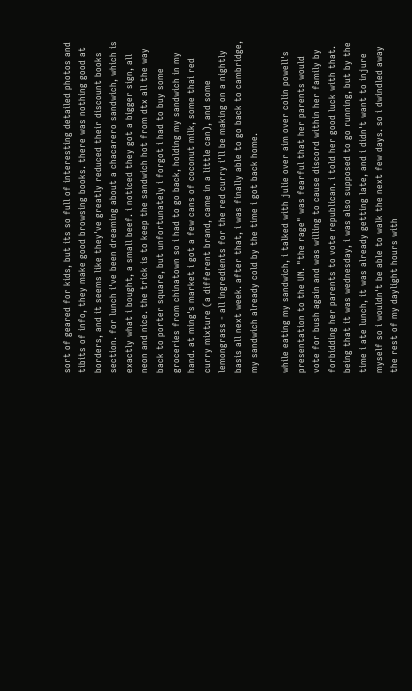sort of geared for kids, but its so full of interesting detailed photos and tibits of info, they make good browsing books. there was nothing good at borders, and it seems like they've greatly reduced their discount books section. for lunch i've been dreaming about a chacarero sandwich, which is exactly what i bought, a small beef. i noticed they got a bigger sign, all neon and nice. the trick is to keep the sandwich hot from dtx all the way back to porter square, but unfortunately i forgot i had to buy some groceries from chinatown so i had to go back, holding my sandwich in my hand. at ming's market i got a few cans of coconut milk, some thai red curry mixture (a different brand, came in a little can), and some lemongrass - all ingredients for the red curry i'll be making on a nightly basis all next week. after that, i was finally able to go back to cambridge, my sandwich already cold by the time i got back home.

while eating my sandwich, i talked with julie over aim over colin powell's presentation to the UN. "the rage" was fearful that her parents would vote for bush again and was willing to cause discord within her family by forbidding her parents to vote republican. i told her good luck with that. being that it was wednesday, i was also supposed to go running, but by the time i ate lunch, it was already getting late, and i didn't want to injure myself so i wouldn't be able to walk the next few days. so i dwindled away the rest of my daylight hours with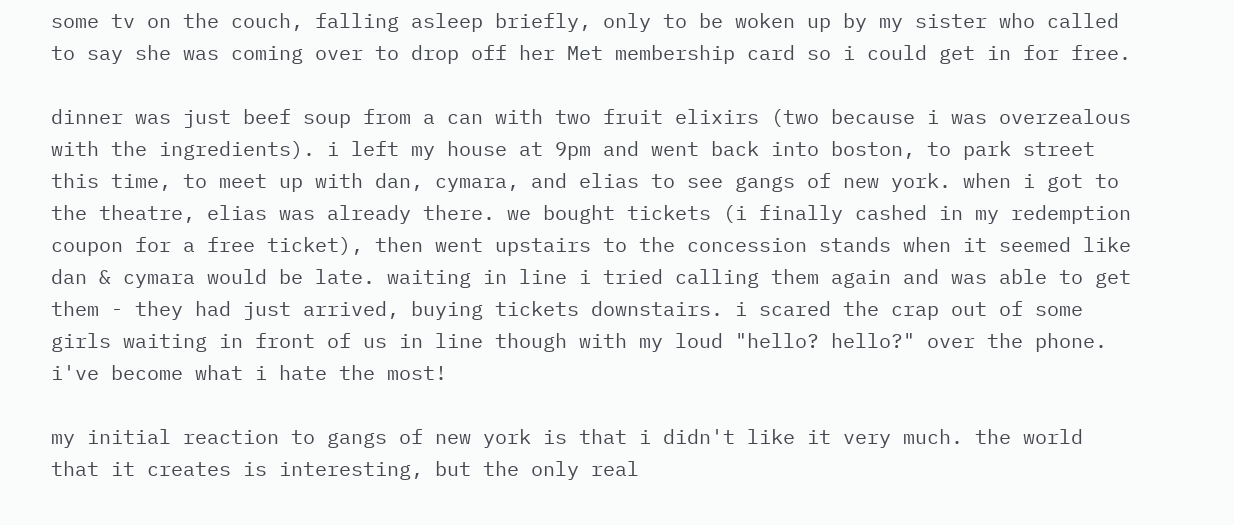some tv on the couch, falling asleep briefly, only to be woken up by my sister who called to say she was coming over to drop off her Met membership card so i could get in for free.

dinner was just beef soup from a can with two fruit elixirs (two because i was overzealous with the ingredients). i left my house at 9pm and went back into boston, to park street this time, to meet up with dan, cymara, and elias to see gangs of new york. when i got to the theatre, elias was already there. we bought tickets (i finally cashed in my redemption coupon for a free ticket), then went upstairs to the concession stands when it seemed like dan & cymara would be late. waiting in line i tried calling them again and was able to get them - they had just arrived, buying tickets downstairs. i scared the crap out of some girls waiting in front of us in line though with my loud "hello? hello?" over the phone. i've become what i hate the most!

my initial reaction to gangs of new york is that i didn't like it very much. the world that it creates is interesting, but the only real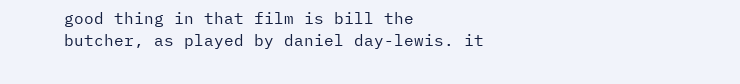good thing in that film is bill the butcher, as played by daniel day-lewis. it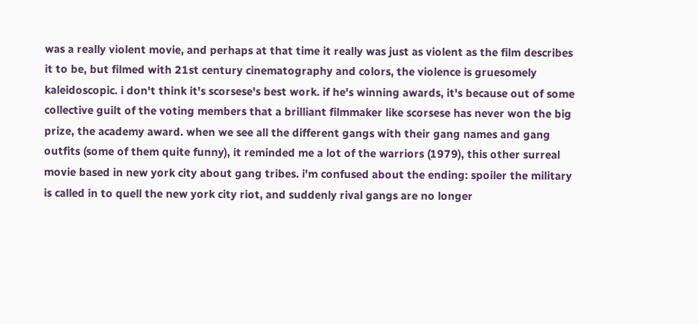was a really violent movie, and perhaps at that time it really was just as violent as the film describes it to be, but filmed with 21st century cinematography and colors, the violence is gruesomely kaleidoscopic. i don't think it's scorsese's best work. if he's winning awards, it's because out of some collective guilt of the voting members that a brilliant filmmaker like scorsese has never won the big prize, the academy award. when we see all the different gangs with their gang names and gang outfits (some of them quite funny), it reminded me a lot of the warriors (1979), this other surreal movie based in new york city about gang tribes. i'm confused about the ending: spoiler the military is called in to quell the new york city riot, and suddenly rival gangs are no longer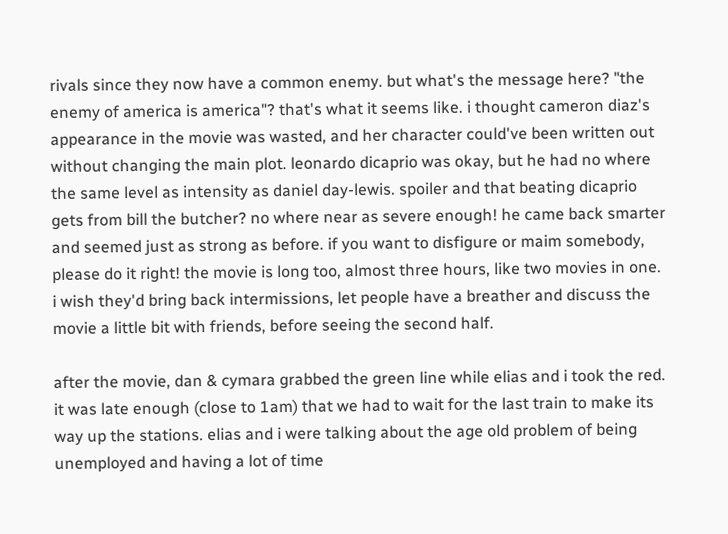rivals since they now have a common enemy. but what's the message here? "the enemy of america is america"? that's what it seems like. i thought cameron diaz's appearance in the movie was wasted, and her character could've been written out without changing the main plot. leonardo dicaprio was okay, but he had no where the same level as intensity as daniel day-lewis. spoiler and that beating dicaprio gets from bill the butcher? no where near as severe enough! he came back smarter and seemed just as strong as before. if you want to disfigure or maim somebody, please do it right! the movie is long too, almost three hours, like two movies in one. i wish they'd bring back intermissions, let people have a breather and discuss the movie a little bit with friends, before seeing the second half.

after the movie, dan & cymara grabbed the green line while elias and i took the red. it was late enough (close to 1am) that we had to wait for the last train to make its way up the stations. elias and i were talking about the age old problem of being unemployed and having a lot of time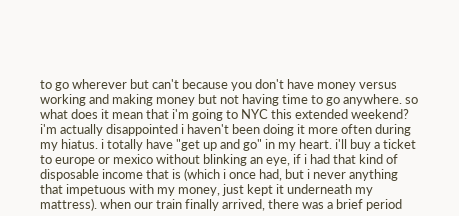to go wherever but can't because you don't have money versus working and making money but not having time to go anywhere. so what does it mean that i'm going to NYC this extended weekend? i'm actually disappointed i haven't been doing it more often during my hiatus. i totally have "get up and go" in my heart. i'll buy a ticket to europe or mexico without blinking an eye, if i had that kind of disposable income that is (which i once had, but i never anything that impetuous with my money, just kept it underneath my mattress). when our train finally arrived, there was a brief period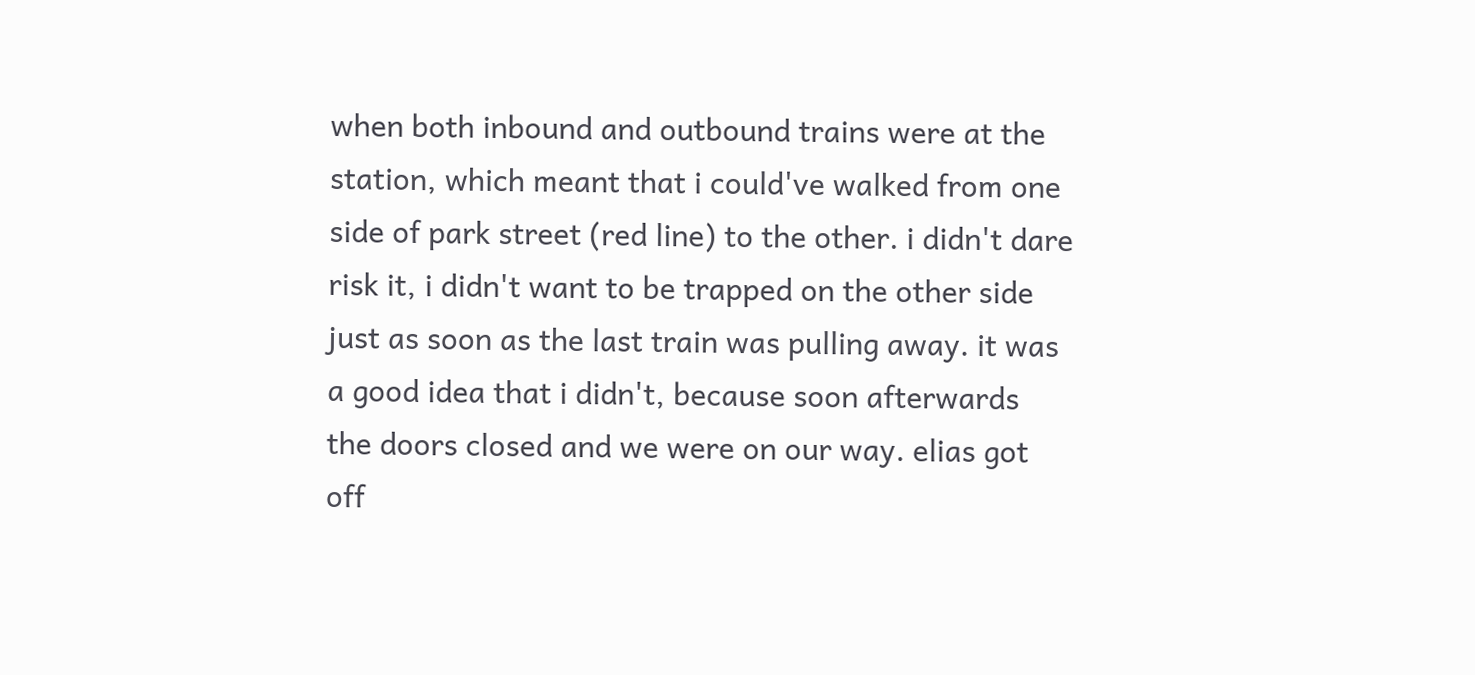when both inbound and outbound trains were at the station, which meant that i could've walked from one side of park street (red line) to the other. i didn't dare risk it, i didn't want to be trapped on the other side just as soon as the last train was pulling away. it was a good idea that i didn't, because soon afterwards the doors closed and we were on our way. elias got off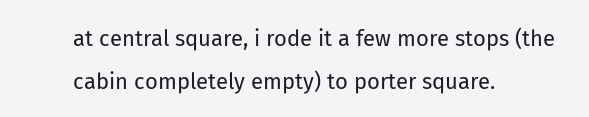at central square, i rode it a few more stops (the cabin completely empty) to porter square.